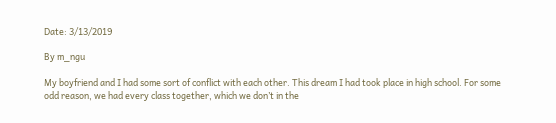Date: 3/13/2019

By m_ngu

My boyfriend and I had some sort of conflict with each other. This dream I had took place in high school. For some odd reason, we had every class together, which we don’t in the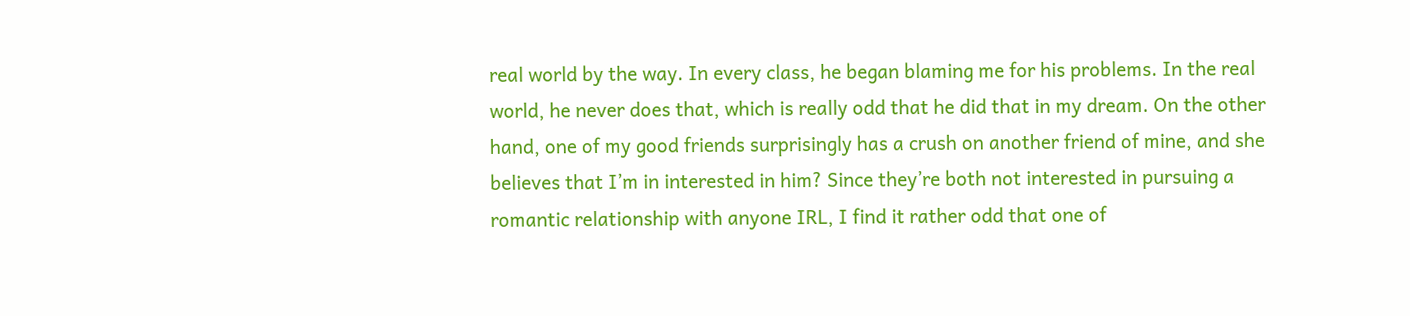real world by the way. In every class, he began blaming me for his problems. In the real world, he never does that, which is really odd that he did that in my dream. On the other hand, one of my good friends surprisingly has a crush on another friend of mine, and she believes that I’m in interested in him? Since they’re both not interested in pursuing a romantic relationship with anyone IRL, I find it rather odd that one of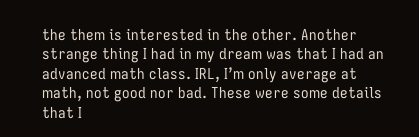the them is interested in the other. Another strange thing I had in my dream was that I had an advanced math class. IRL, I’m only average at math, not good nor bad. These were some details that I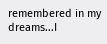remembered in my dreams...I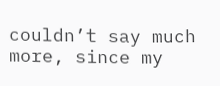couldn’t say much more, since my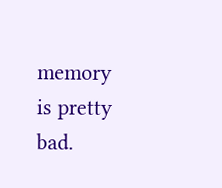memory is pretty bad.